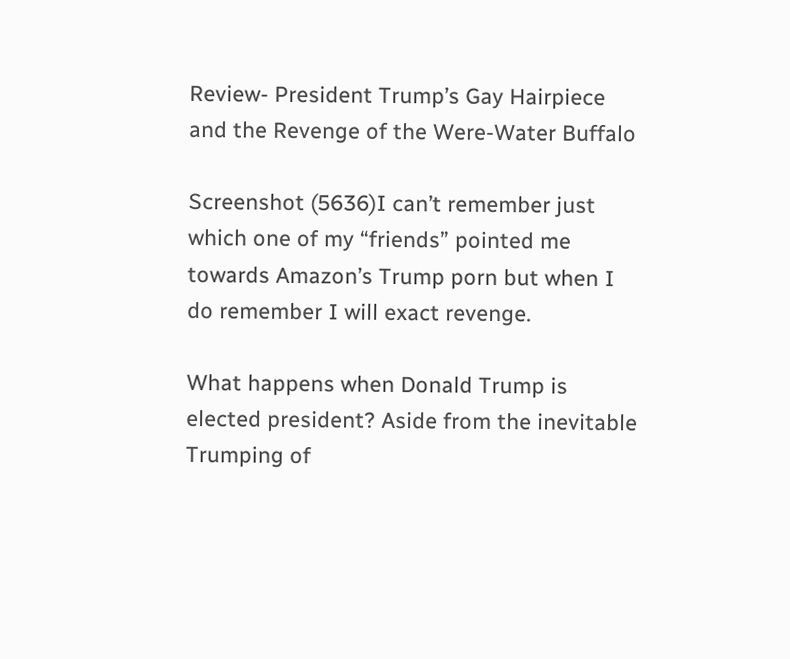Review- President Trump’s Gay Hairpiece and the Revenge of the Were-Water Buffalo

Screenshot (5636)I can’t remember just which one of my “friends” pointed me towards Amazon’s Trump porn but when I do remember I will exact revenge.

What happens when Donald Trump is elected president? Aside from the inevitable Trumping of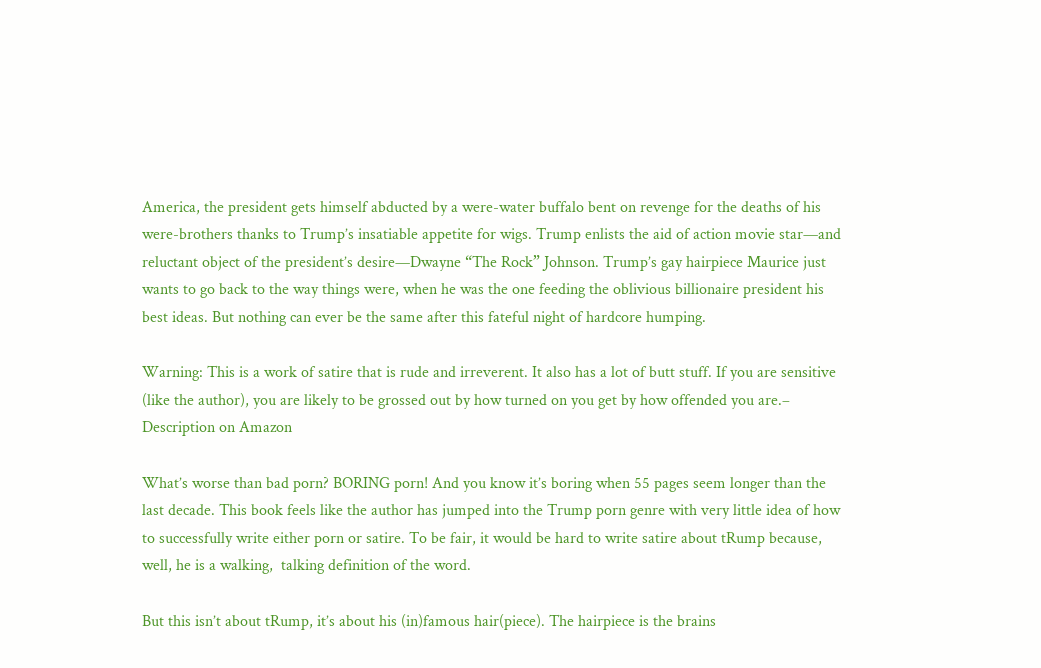America, the president gets himself abducted by a were-water buffalo bent on revenge for the deaths of his were-brothers thanks to Trump’s insatiable appetite for wigs. Trump enlists the aid of action movie star—and reluctant object of the president’s desire—Dwayne “The Rock” Johnson. Trump’s gay hairpiece Maurice just wants to go back to the way things were, when he was the one feeding the oblivious billionaire president his best ideas. But nothing can ever be the same after this fateful night of hardcore humping.

Warning: This is a work of satire that is rude and irreverent. It also has a lot of butt stuff. If you are sensitive (like the author), you are likely to be grossed out by how turned on you get by how offended you are.– Description on Amazon

What’s worse than bad porn? BORING porn! And you know it’s boring when 55 pages seem longer than the last decade. This book feels like the author has jumped into the Trump porn genre with very little idea of how to successfully write either porn or satire. To be fair, it would be hard to write satire about tRump because, well, he is a walking,  talking definition of the word.

But this isn’t about tRump, it’s about his (in)famous hair(piece). The hairpiece is the brains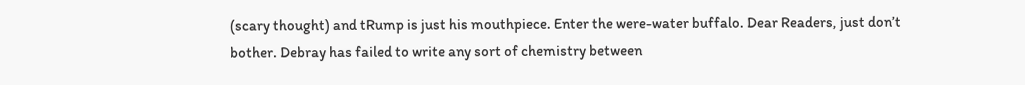(scary thought) and tRump is just his mouthpiece. Enter the were-water buffalo. Dear Readers, just don’t bother. Debray has failed to write any sort of chemistry between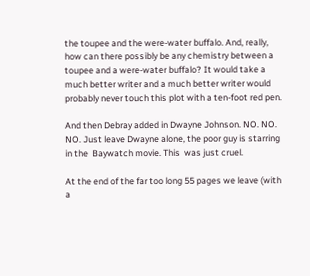the toupee and the were-water buffalo. And, really,  how can there possibly be any chemistry between a toupee and a were-water buffalo? It would take a much better writer and a much better writer would probably never touch this plot with a ten-foot red pen.

And then Debray added in Dwayne Johnson. NO. NO. NO. Just leave Dwayne alone, the poor guy is starring in the  Baywatch movie. This  was just cruel.

At the end of the far too long 55 pages we leave (with a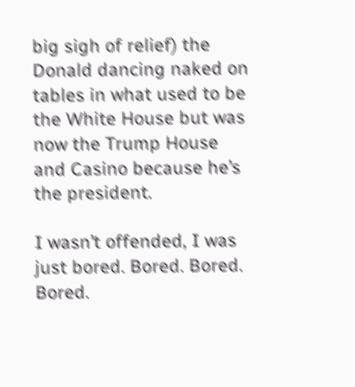big sigh of relief) the Donald dancing naked on tables in what used to be the White House but was now the Trump House and Casino because he’s the president.

I wasn’t offended, I was just bored. Bored. Bored. Bored.